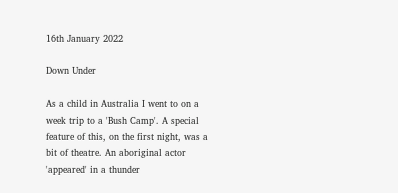16th January 2022

Down Under

As a child in Australia I went to on a week trip to a 'Bush Camp'. A special feature of this, on the first night, was a bit of theatre. An aboriginal actor 'appeared' in a thunder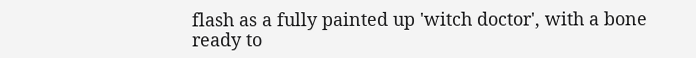flash as a fully painted up 'witch doctor', with a bone ready to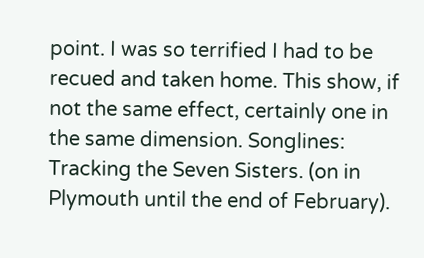point. I was so terrified I had to be recued and taken home. This show, if not the same effect, certainly one in the same dimension. Songlines: Tracking the Seven Sisters. (on in Plymouth until the end of February).